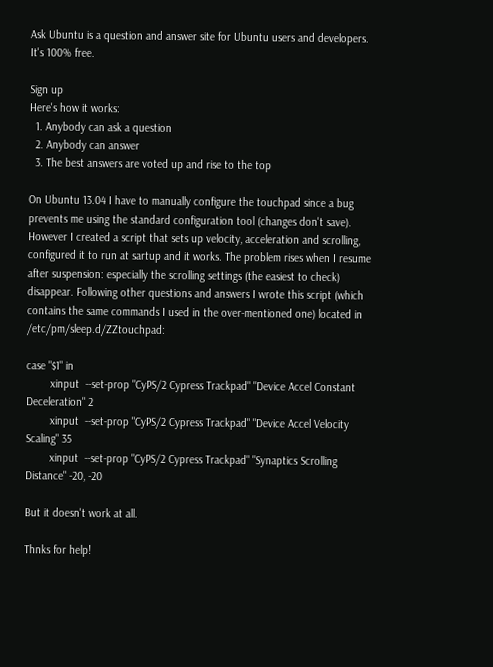Ask Ubuntu is a question and answer site for Ubuntu users and developers. It's 100% free.

Sign up
Here's how it works:
  1. Anybody can ask a question
  2. Anybody can answer
  3. The best answers are voted up and rise to the top

On Ubuntu 13.04 I have to manually configure the touchpad since a bug prevents me using the standard configuration tool (changes don't save). However I created a script that sets up velocity, acceleration and scrolling, configured it to run at sartup and it works. The problem rises when I resume after suspension: especially the scrolling settings (the easiest to check) disappear. Following other questions and answers I wrote this script (which contains the same commands I used in the over-mentioned one) located in /etc/pm/sleep.d/ZZtouchpad:

case "$1" in
        xinput  --set-prop "CyPS/2 Cypress Trackpad" "Device Accel Constant Deceleration" 2
        xinput  --set-prop "CyPS/2 Cypress Trackpad" "Device Accel Velocity Scaling" 35
        xinput  --set-prop "CyPS/2 Cypress Trackpad" "Synaptics Scrolling Distance" -20, -20

But it doesn't work at all.

Thnks for help!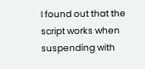I found out that the script works when suspending with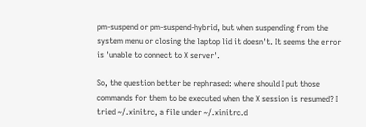pm-suspend or pm-suspend-hybrid, but when suspending from the system menu or closing the laptop lid it doesn't. It seems the error is 'unable to connect to X server'.

So, the question better be rephrased: where should I put those commands for them to be executed when the X session is resumed? I tried ~/.xinitrc, a file under ~/.xinitrc.d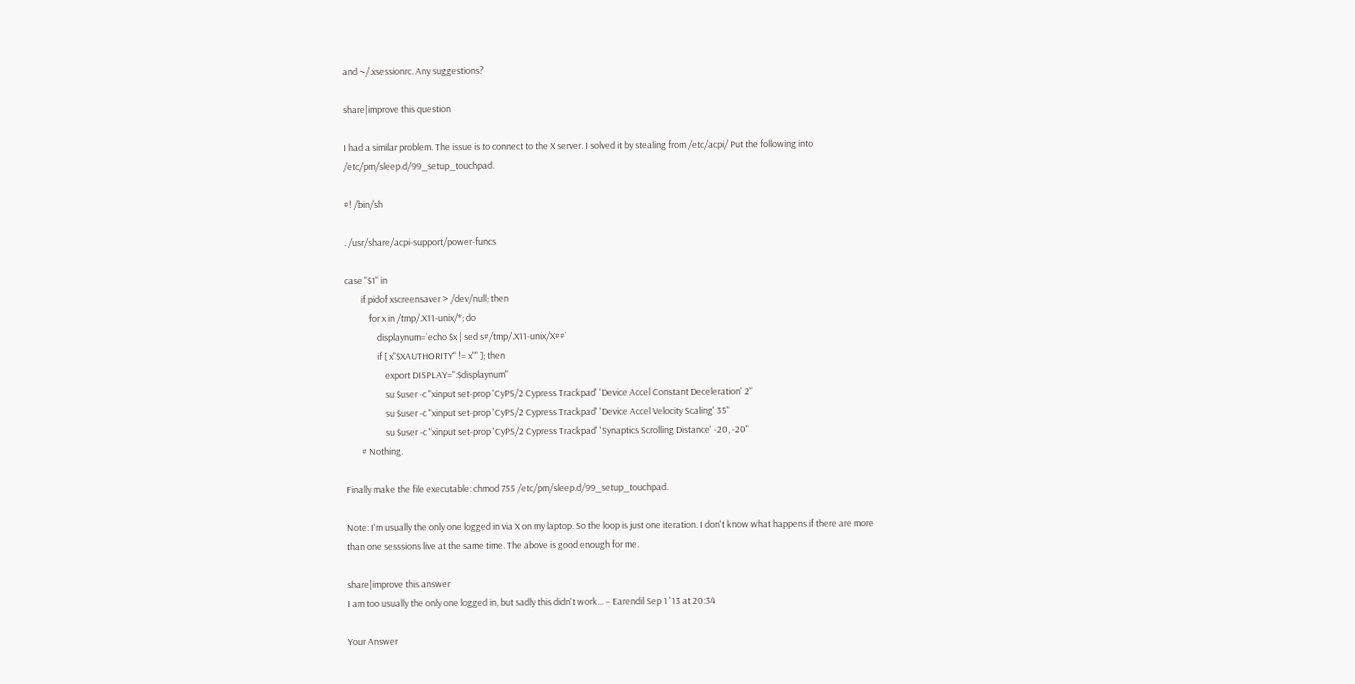and ~/.xsessionrc. Any suggestions?

share|improve this question

I had a similar problem. The issue is to connect to the X server. I solved it by stealing from /etc/acpi/ Put the following into /etc/pm/sleep.d/99_setup_touchpad.

#! /bin/sh

. /usr/share/acpi-support/power-funcs

case "$1" in
        if pidof xscreensaver > /dev/null; then
            for x in /tmp/.X11-unix/*; do
                displaynum=`echo $x | sed s#/tmp/.X11-unix/X##`
                if [ x"$XAUTHORITY" != x"" ]; then
                    export DISPLAY=":$displaynum"
                    su $user -c "xinput set-prop 'CyPS/2 Cypress Trackpad' 'Device Accel Constant Deceleration' 2"
                    su $user -c "xinput set-prop 'CyPS/2 Cypress Trackpad' 'Device Accel Velocity Scaling' 35"
                    su $user -c "xinput set-prop 'CyPS/2 Cypress Trackpad' 'Synaptics Scrolling Distance' -20, -20"
        # Nothing.

Finally make the file executable: chmod 755 /etc/pm/sleep.d/99_setup_touchpad.

Note: I'm usually the only one logged in via X on my laptop. So the loop is just one iteration. I don't know what happens if there are more than one sesssions live at the same time. The above is good enough for me.

share|improve this answer
I am too usually the only one logged in, but sadly this didn't work... – Earendil Sep 1 '13 at 20:34

Your Answer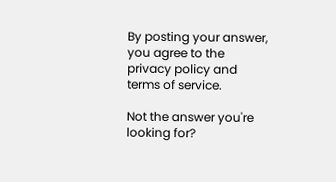By posting your answer, you agree to the privacy policy and terms of service.

Not the answer you're looking for?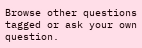Browse other questions tagged or ask your own question.